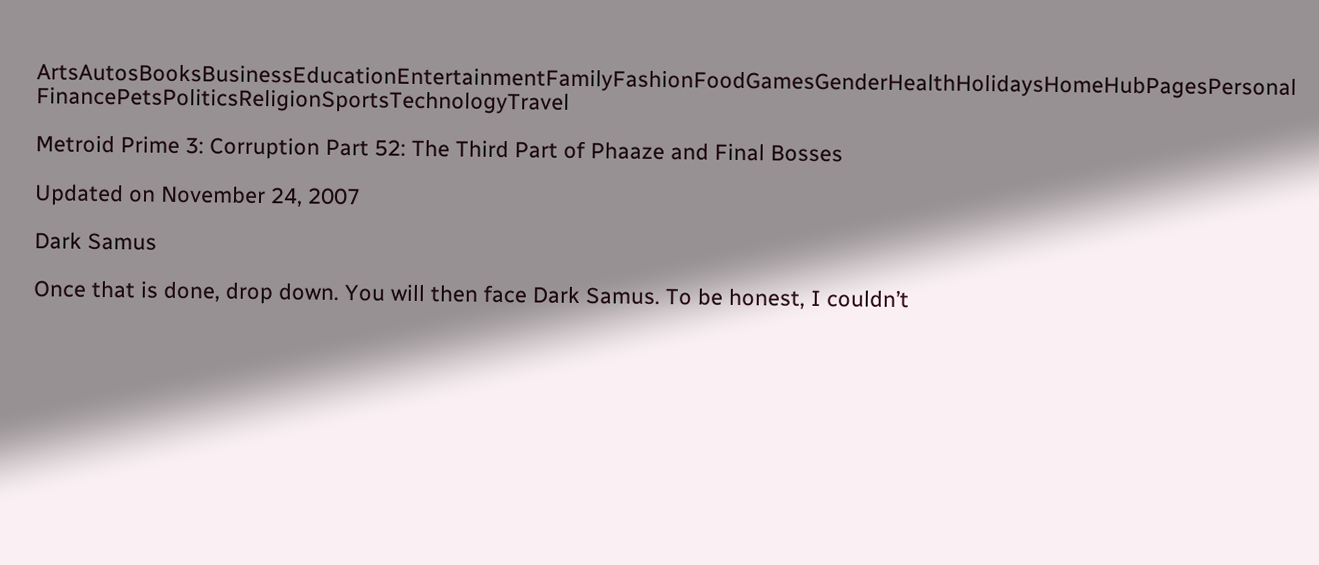ArtsAutosBooksBusinessEducationEntertainmentFamilyFashionFoodGamesGenderHealthHolidaysHomeHubPagesPersonal FinancePetsPoliticsReligionSportsTechnologyTravel

Metroid Prime 3: Corruption Part 52: The Third Part of Phaaze and Final Bosses

Updated on November 24, 2007

Dark Samus

Once that is done, drop down. You will then face Dark Samus. To be honest, I couldn’t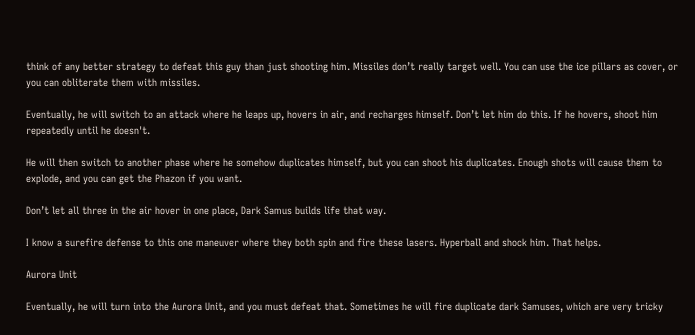think of any better strategy to defeat this guy than just shooting him. Missiles don’t really target well. You can use the ice pillars as cover, or you can obliterate them with missiles.

Eventually, he will switch to an attack where he leaps up, hovers in air, and recharges himself. Don’t let him do this. If he hovers, shoot him repeatedly until he doesn't.

He will then switch to another phase where he somehow duplicates himself, but you can shoot his duplicates. Enough shots will cause them to explode, and you can get the Phazon if you want.

Don’t let all three in the air hover in one place, Dark Samus builds life that way.

I know a surefire defense to this one maneuver where they both spin and fire these lasers. Hyperball and shock him. That helps.

Aurora Unit

Eventually, he will turn into the Aurora Unit, and you must defeat that. Sometimes he will fire duplicate dark Samuses, which are very tricky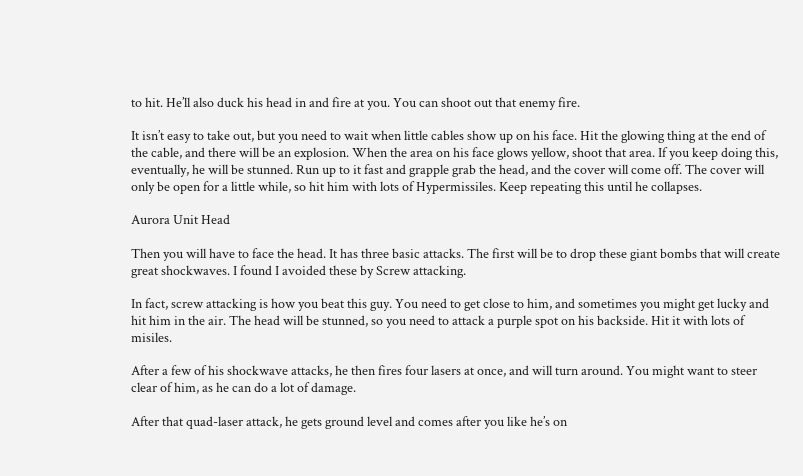to hit. He’ll also duck his head in and fire at you. You can shoot out that enemy fire.

It isn’t easy to take out, but you need to wait when little cables show up on his face. Hit the glowing thing at the end of the cable, and there will be an explosion. When the area on his face glows yellow, shoot that area. If you keep doing this, eventually, he will be stunned. Run up to it fast and grapple grab the head, and the cover will come off. The cover will only be open for a little while, so hit him with lots of Hypermissiles. Keep repeating this until he collapses.

Aurora Unit Head

Then you will have to face the head. It has three basic attacks. The first will be to drop these giant bombs that will create great shockwaves. I found I avoided these by Screw attacking.

In fact, screw attacking is how you beat this guy. You need to get close to him, and sometimes you might get lucky and hit him in the air. The head will be stunned, so you need to attack a purple spot on his backside. Hit it with lots of misiles.

After a few of his shockwave attacks, he then fires four lasers at once, and will turn around. You might want to steer clear of him, as he can do a lot of damage.

After that quad-laser attack, he gets ground level and comes after you like he’s on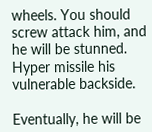wheels. You should screw attack him, and he will be stunned. Hyper missile his vulnerable backside.

Eventually, he will be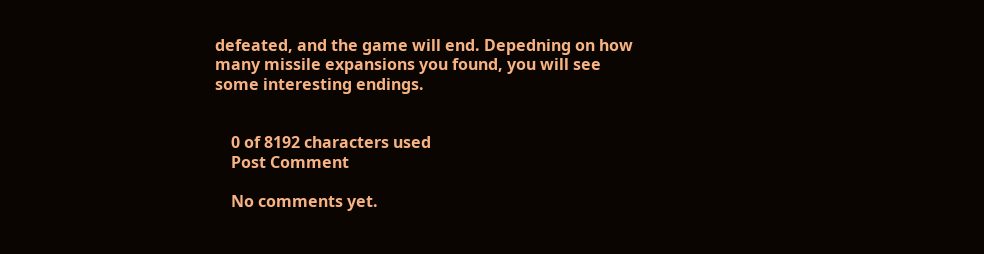defeated, and the game will end. Depedning on how many missile expansions you found, you will see some interesting endings.


    0 of 8192 characters used
    Post Comment

    No comments yet.